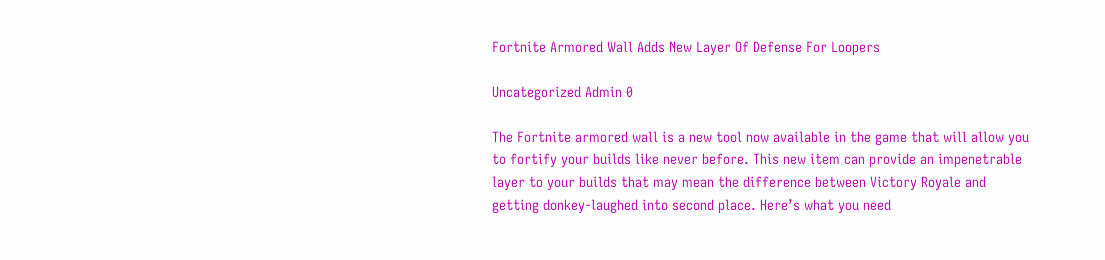Fortnite Armored Wall Adds New Layer Of Defense For Loopers

Uncategorized Admin 0

The Fortnite armored wall is a new tool now available in the game that will allow you to fortify your builds like never before. This new item can provide an impenetrable layer to your builds that may mean the difference between Victory Royale and getting donkey-laughed into second place. Here’s what you need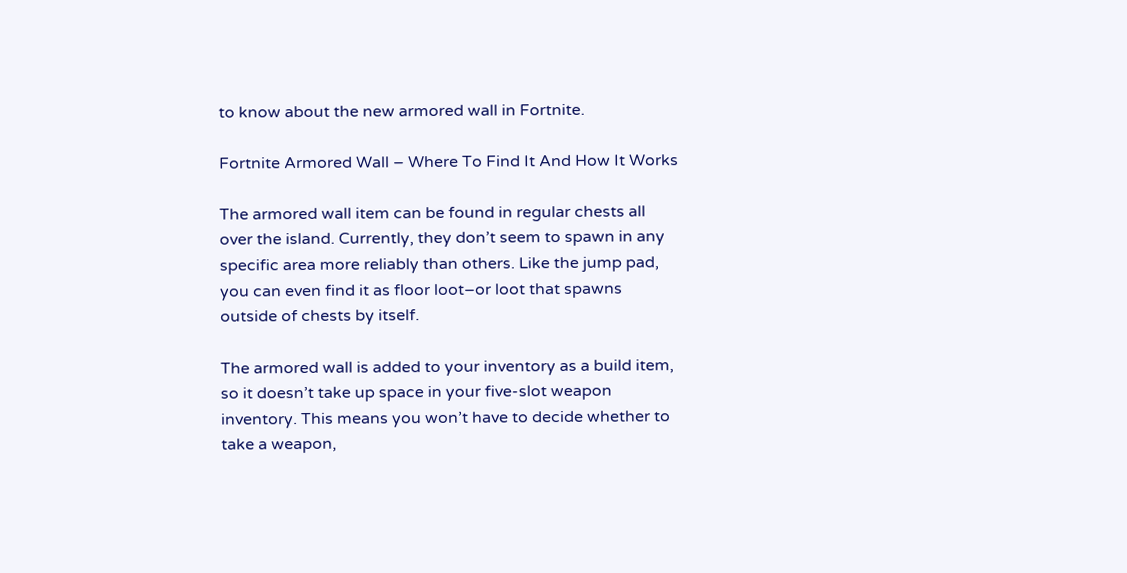to know about the new armored wall in Fortnite.

Fortnite Armored Wall – Where To Find It And How It Works

The armored wall item can be found in regular chests all over the island. Currently, they don’t seem to spawn in any specific area more reliably than others. Like the jump pad, you can even find it as floor loot–or loot that spawns outside of chests by itself.

The armored wall is added to your inventory as a build item, so it doesn’t take up space in your five-slot weapon inventory. This means you won’t have to decide whether to take a weapon,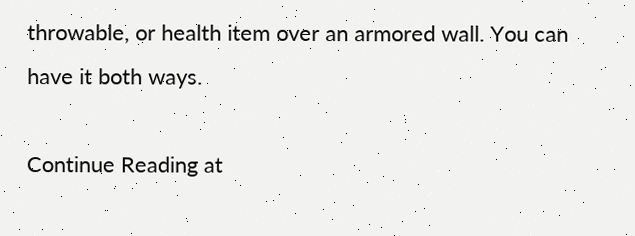throwable, or health item over an armored wall. You can have it both ways.

Continue Reading at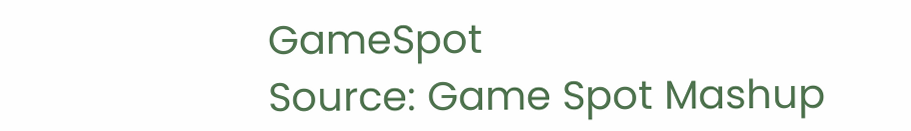GameSpot
Source: Game Spot Mashup